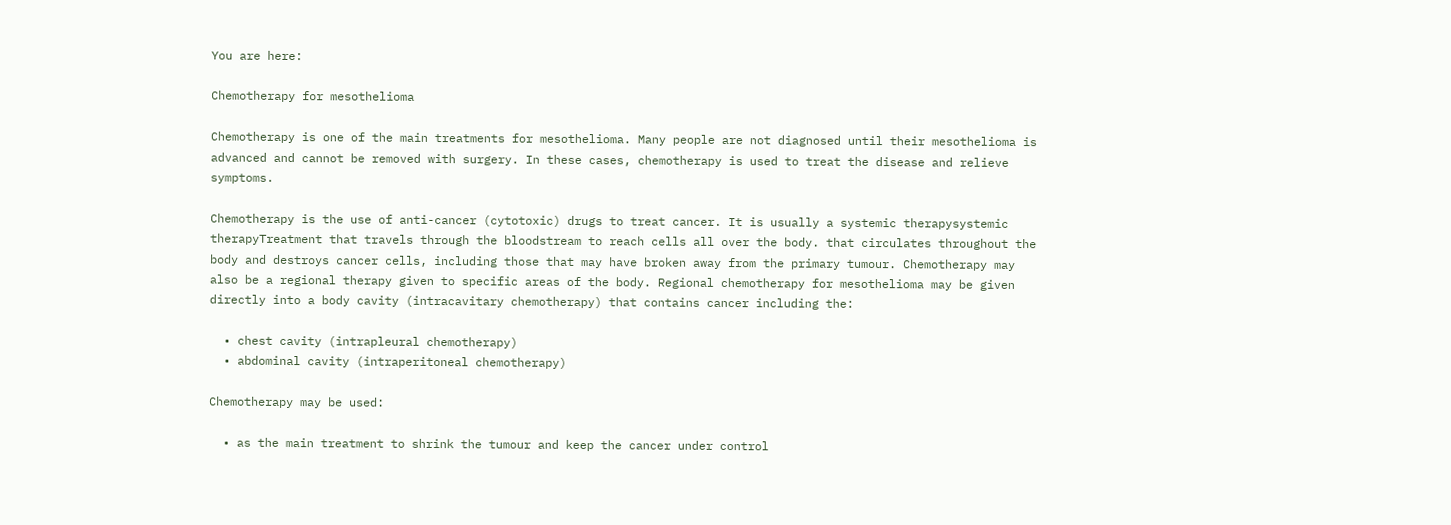You are here:

Chemotherapy for mesothelioma

Chemotherapy is one of the main treatments for mesothelioma. Many people are not diagnosed until their mesothelioma is advanced and cannot be removed with surgery. In these cases, chemotherapy is used to treat the disease and relieve symptoms.

Chemotherapy is the use of anti-cancer (cytotoxic) drugs to treat cancer. It is usually a systemic therapysystemic therapyTreatment that travels through the bloodstream to reach cells all over the body. that circulates throughout the body and destroys cancer cells, including those that may have broken away from the primary tumour. Chemotherapy may also be a regional therapy given to specific areas of the body. Regional chemotherapy for mesothelioma may be given directly into a body cavity (intracavitary chemotherapy) that contains cancer including the:

  • chest cavity (intrapleural chemotherapy)
  • abdominal cavity (intraperitoneal chemotherapy)

Chemotherapy may be used:

  • as the main treatment to shrink the tumour and keep the cancer under control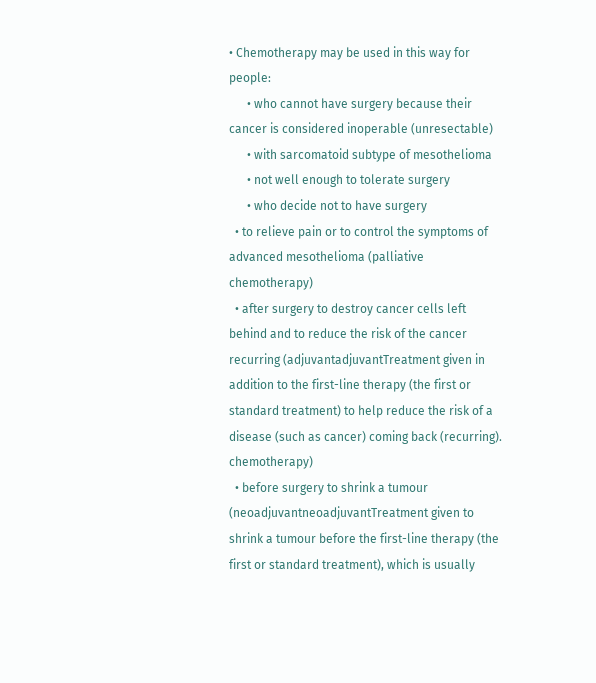• Chemotherapy may be used in this way for people:
      • who cannot have surgery because their cancer is considered inoperable (unresectable)
      • with sarcomatoid subtype of mesothelioma
      • not well enough to tolerate surgery
      • who decide not to have surgery
  • to relieve pain or to control the symptoms of advanced mesothelioma (palliative chemotherapy)
  • after surgery to destroy cancer cells left behind and to reduce the risk of the cancer recurring (adjuvantadjuvantTreatment given in addition to the first-line therapy (the first or standard treatment) to help reduce the risk of a disease (such as cancer) coming back (recurring). chemotherapy)
  • before surgery to shrink a tumour (neoadjuvantneoadjuvantTreatment given to shrink a tumour before the first-line therapy (the first or standard treatment), which is usually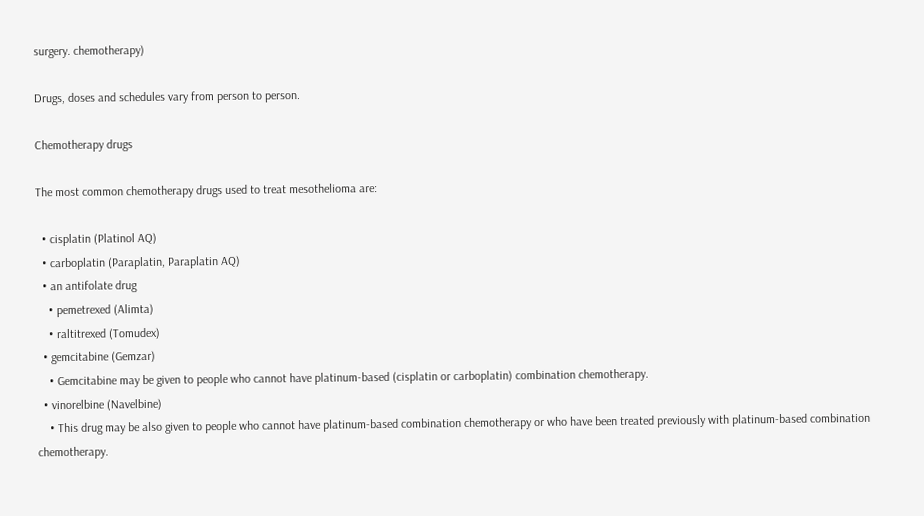surgery. chemotherapy)

Drugs, doses and schedules vary from person to person.

Chemotherapy drugs

The most common chemotherapy drugs used to treat mesothelioma are:

  • cisplatin (Platinol AQ)
  • carboplatin (Paraplatin, Paraplatin AQ)
  • an antifolate drug
    • pemetrexed (Alimta)
    • raltitrexed (Tomudex)
  • gemcitabine (Gemzar)
    • Gemcitabine may be given to people who cannot have platinum-based (cisplatin or carboplatin) combination chemotherapy.
  • vinorelbine (Navelbine)
    • This drug may be also given to people who cannot have platinum-based combination chemotherapy or who have been treated previously with platinum-based combination chemotherapy.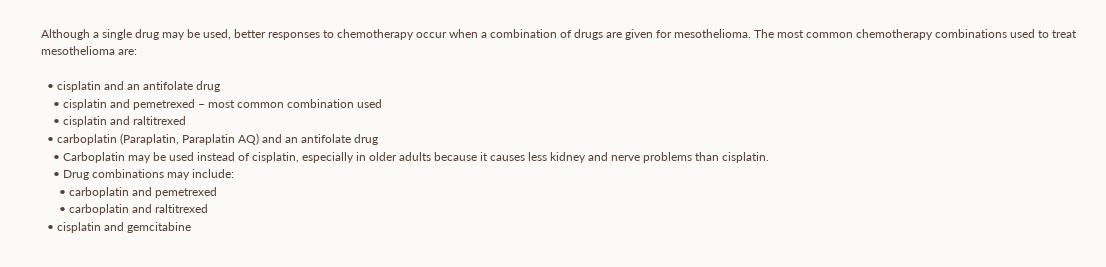Although a single drug may be used, better responses to chemotherapy occur when a combination of drugs are given for mesothelioma. The most common chemotherapy combinations used to treat mesothelioma are:

  • cisplatin and an antifolate drug
    • cisplatin and pemetrexed – most common combination used
    • cisplatin and raltitrexed
  • carboplatin (Paraplatin, Paraplatin AQ) and an antifolate drug
    • Carboplatin may be used instead of cisplatin, especially in older adults because it causes less kidney and nerve problems than cisplatin.
    • Drug combinations may include:
      • carboplatin and pemetrexed
      • carboplatin and raltitrexed
  • cisplatin and gemcitabine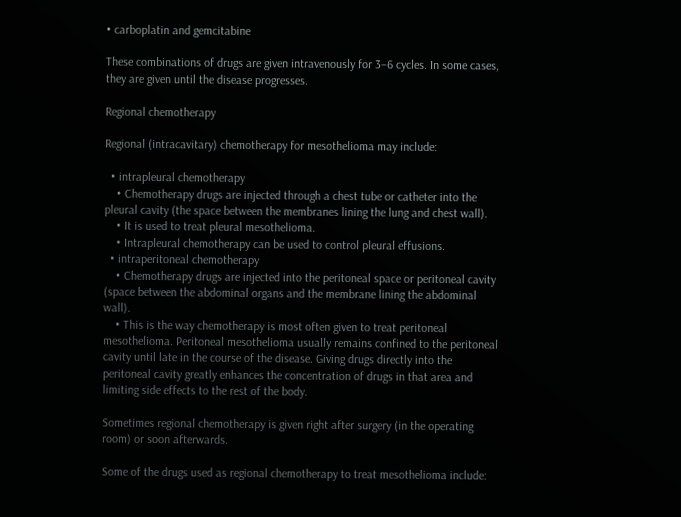• carboplatin and gemcitabine

These combinations of drugs are given intravenously for 3–6 cycles. In some cases, they are given until the disease progresses.

Regional chemotherapy

Regional (intracavitary) chemotherapy for mesothelioma may include:

  • intrapleural chemotherapy
    • Chemotherapy drugs are injected through a chest tube or catheter into the pleural cavity (the space between the membranes lining the lung and chest wall).
    • It is used to treat pleural mesothelioma.
    • Intrapleural chemotherapy can be used to control pleural effusions.
  • intraperitoneal chemotherapy
    • Chemotherapy drugs are injected into the peritoneal space or peritoneal cavity (space between the abdominal organs and the membrane lining the abdominal wall).
    • This is the way chemotherapy is most often given to treat peritoneal mesothelioma. Peritoneal mesothelioma usually remains confined to the peritoneal cavity until late in the course of the disease. Giving drugs directly into the peritoneal cavity greatly enhances the concentration of drugs in that area and limiting side effects to the rest of the body.

Sometimes regional chemotherapy is given right after surgery (in the operating room) or soon afterwards.

Some of the drugs used as regional chemotherapy to treat mesothelioma include: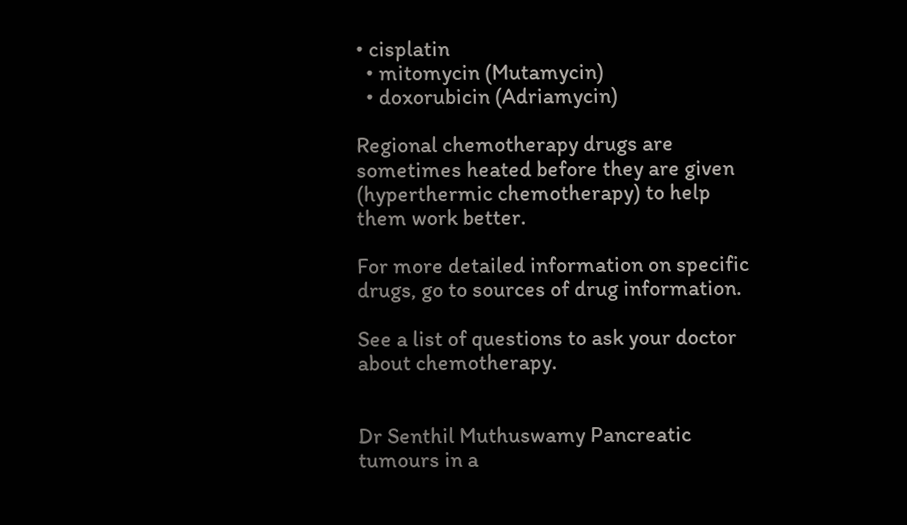• cisplatin
  • mitomycin (Mutamycin)
  • doxorubicin (Adriamycin)

Regional chemotherapy drugs are sometimes heated before they are given (hyperthermic chemotherapy) to help them work better.

For more detailed information on specific drugs, go to sources of drug information.

See a list of questions to ask your doctor about chemotherapy.


Dr Senthil Muthuswamy Pancreatic tumours in a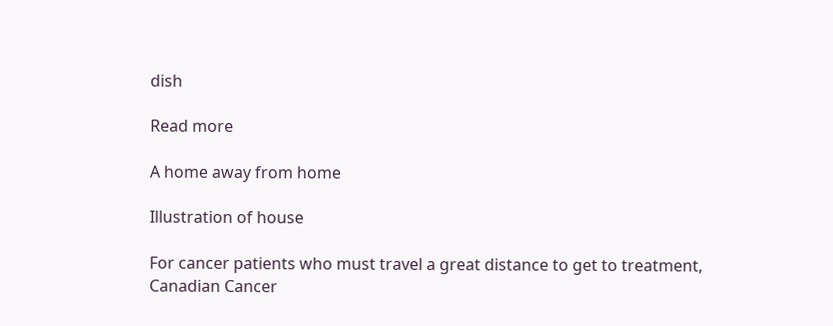dish

Read more

A home away from home

Illustration of house

For cancer patients who must travel a great distance to get to treatment, Canadian Cancer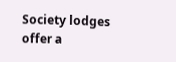Society lodges offer a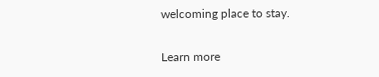welcoming place to stay.

Learn more